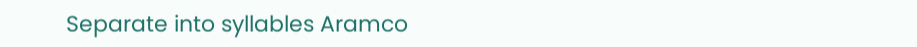Separate into syllables Aramco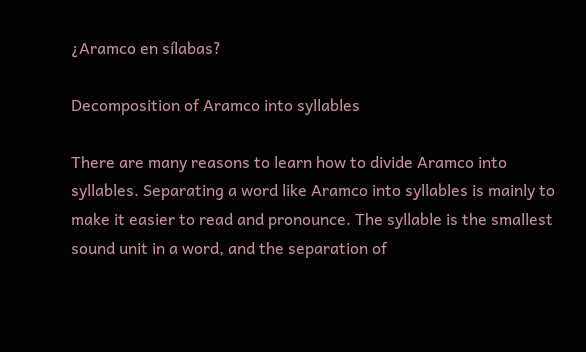¿Aramco en sílabas?

Decomposition of Aramco into syllables

There are many reasons to learn how to divide Aramco into syllables. Separating a word like Aramco into syllables is mainly to make it easier to read and pronounce. The syllable is the smallest sound unit in a word, and the separation of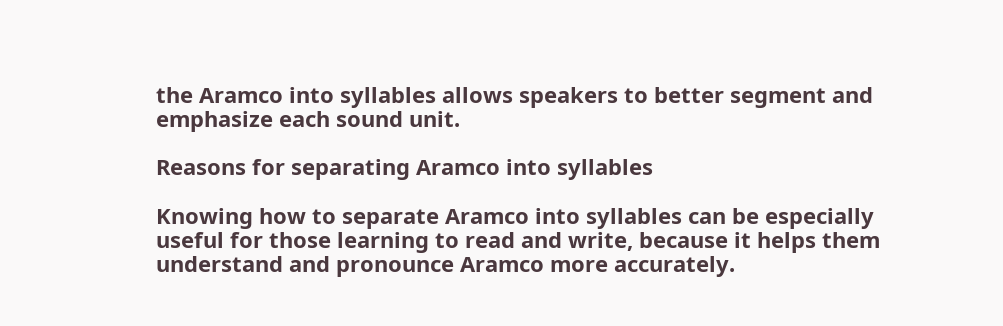the Aramco into syllables allows speakers to better segment and emphasize each sound unit.

Reasons for separating Aramco into syllables

Knowing how to separate Aramco into syllables can be especially useful for those learning to read and write, because it helps them understand and pronounce Aramco more accurately.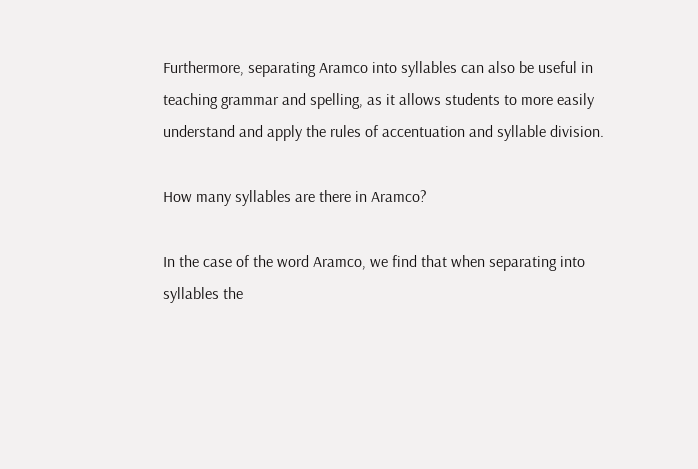Furthermore, separating Aramco into syllables can also be useful in teaching grammar and spelling, as it allows students to more easily understand and apply the rules of accentuation and syllable division.

How many syllables are there in Aramco?

In the case of the word Aramco, we find that when separating into syllables the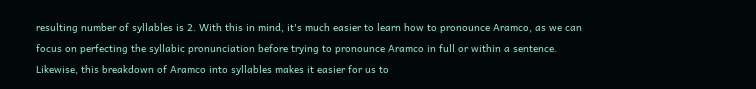resulting number of syllables is 2. With this in mind, it's much easier to learn how to pronounce Aramco, as we can focus on perfecting the syllabic pronunciation before trying to pronounce Aramco in full or within a sentence. Likewise, this breakdown of Aramco into syllables makes it easier for us to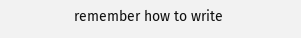remember how to write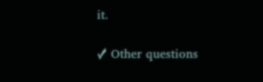it.

✓ Other questions